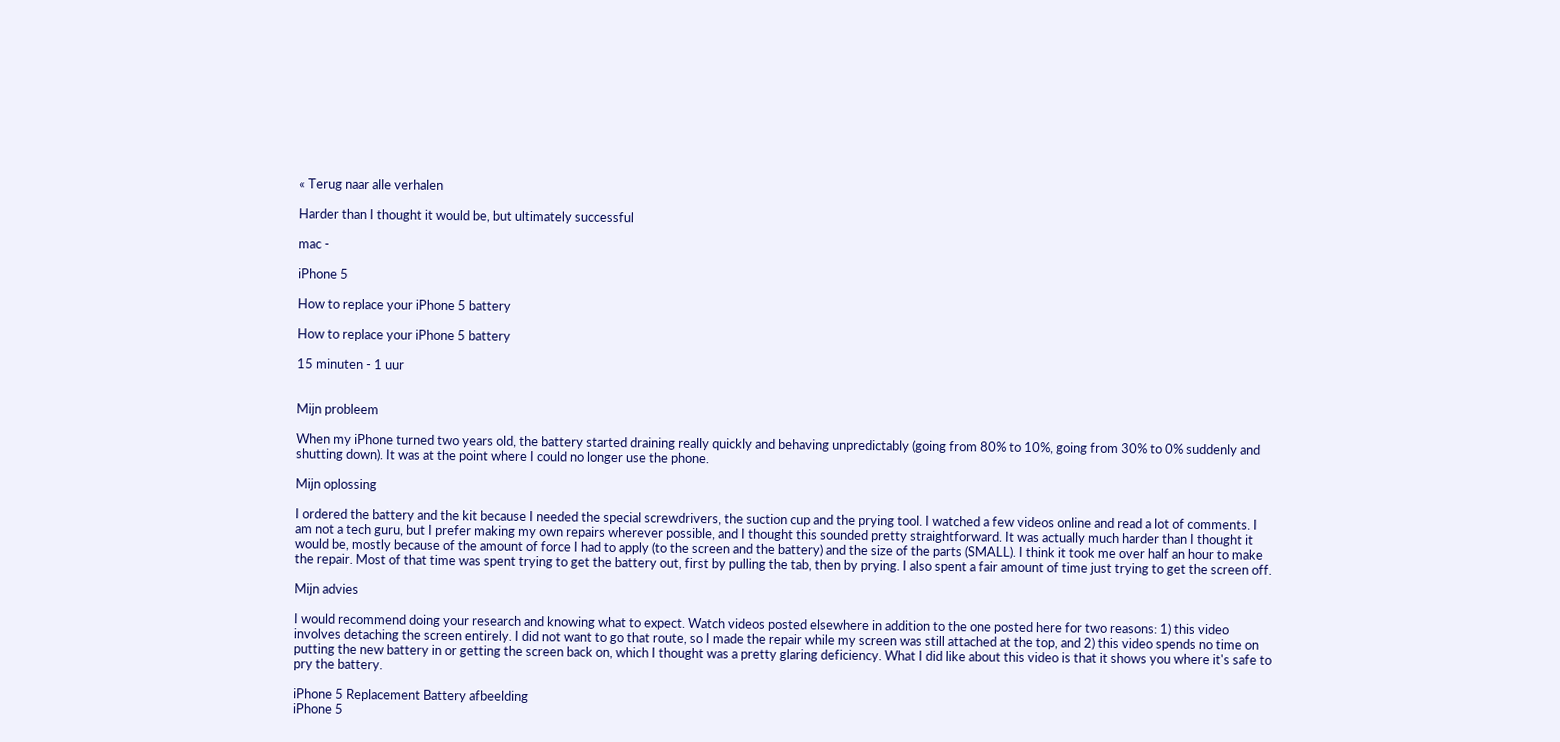« Terug naar alle verhalen

Harder than I thought it would be, but ultimately successful

mac -

iPhone 5

How to replace your iPhone 5 battery

How to replace your iPhone 5 battery

15 minuten - 1 uur


Mijn probleem

When my iPhone turned two years old, the battery started draining really quickly and behaving unpredictably (going from 80% to 10%, going from 30% to 0% suddenly and shutting down). It was at the point where I could no longer use the phone.

Mijn oplossing

I ordered the battery and the kit because I needed the special screwdrivers, the suction cup and the prying tool. I watched a few videos online and read a lot of comments. I am not a tech guru, but I prefer making my own repairs wherever possible, and I thought this sounded pretty straightforward. It was actually much harder than I thought it would be, mostly because of the amount of force I had to apply (to the screen and the battery) and the size of the parts (SMALL). I think it took me over half an hour to make the repair. Most of that time was spent trying to get the battery out, first by pulling the tab, then by prying. I also spent a fair amount of time just trying to get the screen off.

Mijn advies

I would recommend doing your research and knowing what to expect. Watch videos posted elsewhere in addition to the one posted here for two reasons: 1) this video involves detaching the screen entirely. I did not want to go that route, so I made the repair while my screen was still attached at the top, and 2) this video spends no time on putting the new battery in or getting the screen back on, which I thought was a pretty glaring deficiency. What I did like about this video is that it shows you where it's safe to pry the battery.

iPhone 5 Replacement Battery afbeelding
iPhone 5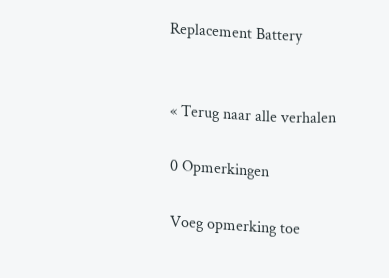Replacement Battery


« Terug naar alle verhalen

0 Opmerkingen

Voeg opmerking toe